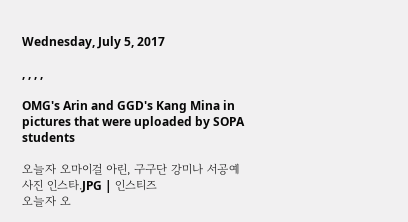Wednesday, July 5, 2017

, , , ,

OMG's Arin and GGD's Kang Mina in pictures that were uploaded by SOPA students

오늘자 오마이걸 아린, 구구단 강미나 서공예 사진 인스타.JPG | 인스티즈
오늘자 오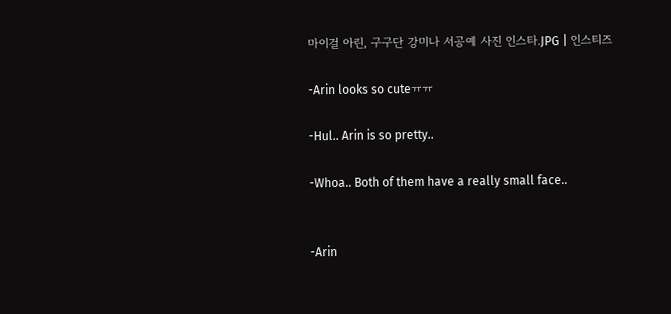마이걸 아린, 구구단 강미나 서공예 사진 인스타.JPG | 인스티즈

-Arin looks so cuteㅠㅠ

-Hul.. Arin is so pretty..

-Whoa.. Both of them have a really small face..


-Arin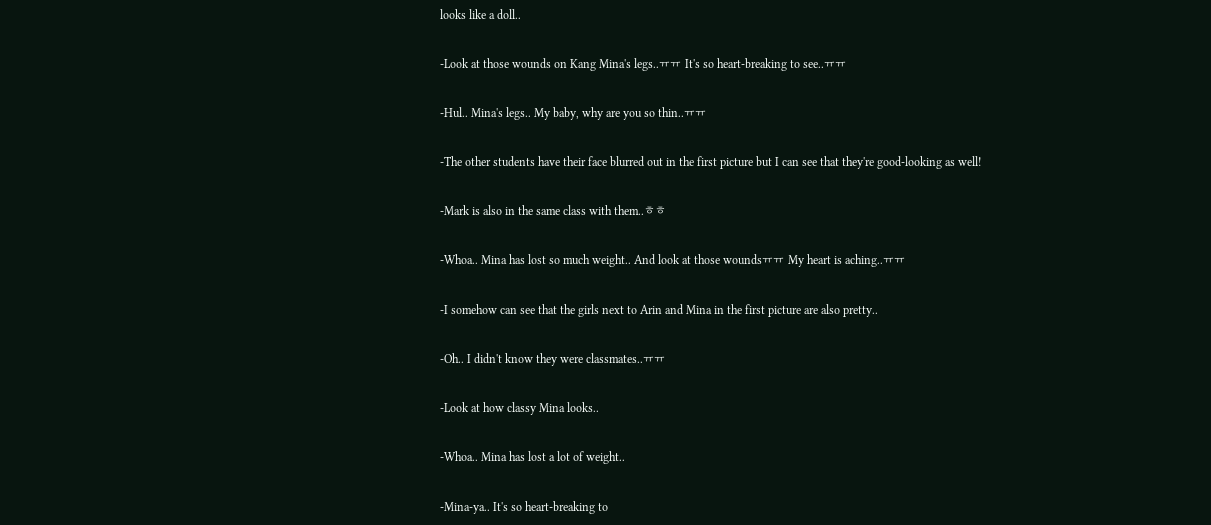looks like a doll..

-Look at those wounds on Kang Mina's legs..ㅠㅠ It's so heart-breaking to see..ㅠㅠ

-Hul.. Mina's legs.. My baby, why are you so thin..ㅠㅠ

-The other students have their face blurred out in the first picture but I can see that they're good-looking as well!

-Mark is also in the same class with them..ㅎㅎ

-Whoa.. Mina has lost so much weight.. And look at those woundsㅠㅠ My heart is aching..ㅠㅠ

-I somehow can see that the girls next to Arin and Mina in the first picture are also pretty..

-Oh.. I didn't know they were classmates..ㅠㅠ

-Look at how classy Mina looks..

-Whoa.. Mina has lost a lot of weight..

-Mina-ya.. It's so heart-breaking to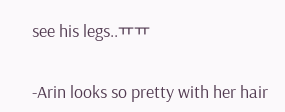see his legs..ㅠㅠ

-Arin looks so pretty with her hair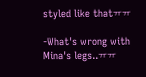styled like thatㅠㅠ

-What's wrong with Mina's legs..ㅠㅠ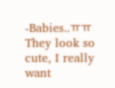-Babies..ㅠㅠ They look so cute, I really want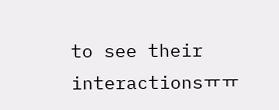to see their interactionsㅠㅠ